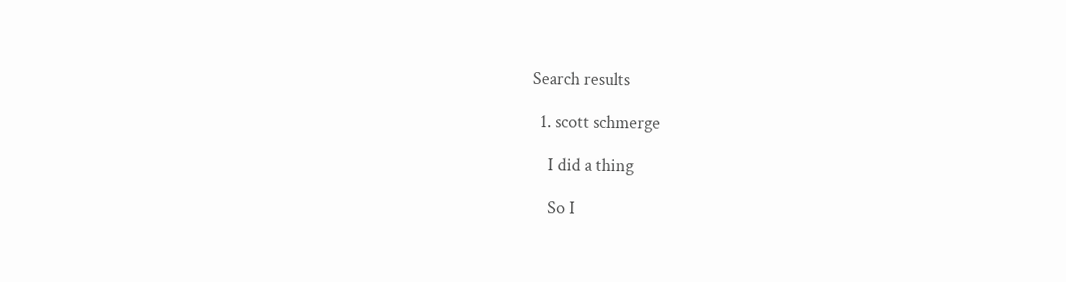Search results

  1. scott schmerge

    I did a thing

    So I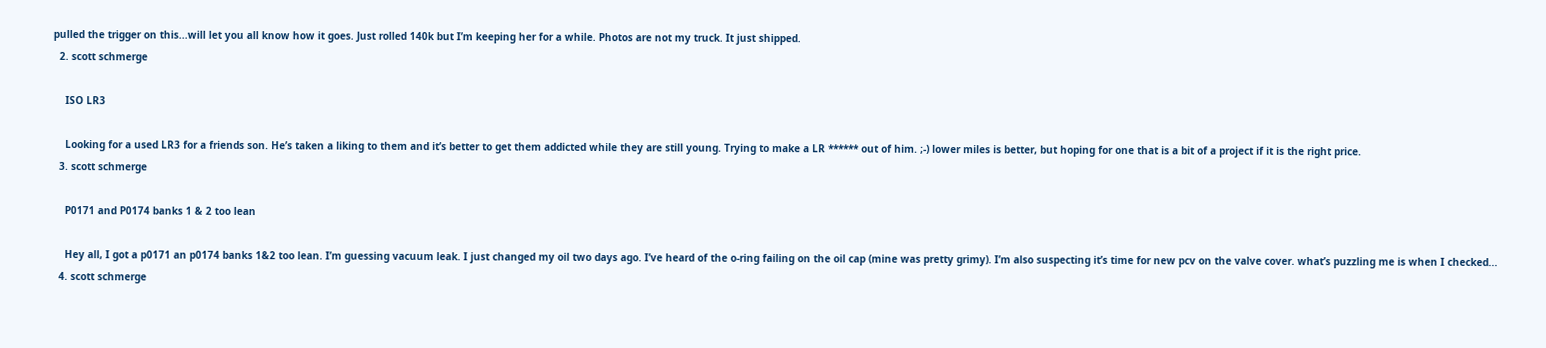pulled the trigger on this...will let you all know how it goes. Just rolled 140k but I’m keeping her for a while. Photos are not my truck. It just shipped.
  2. scott schmerge

    ISO LR3

    Looking for a used LR3 for a friends son. He’s taken a liking to them and it’s better to get them addicted while they are still young. Trying to make a LR ****** out of him. ;-) lower miles is better, but hoping for one that is a bit of a project if it is the right price.
  3. scott schmerge

    P0171 and P0174 banks 1 & 2 too lean

    Hey all, I got a p0171 an p0174 banks 1&2 too lean. I’m guessing vacuum leak. I just changed my oil two days ago. I’ve heard of the o-ring failing on the oil cap (mine was pretty grimy). I’m also suspecting it’s time for new pcv on the valve cover. what’s puzzling me is when I checked...
  4. scott schmerge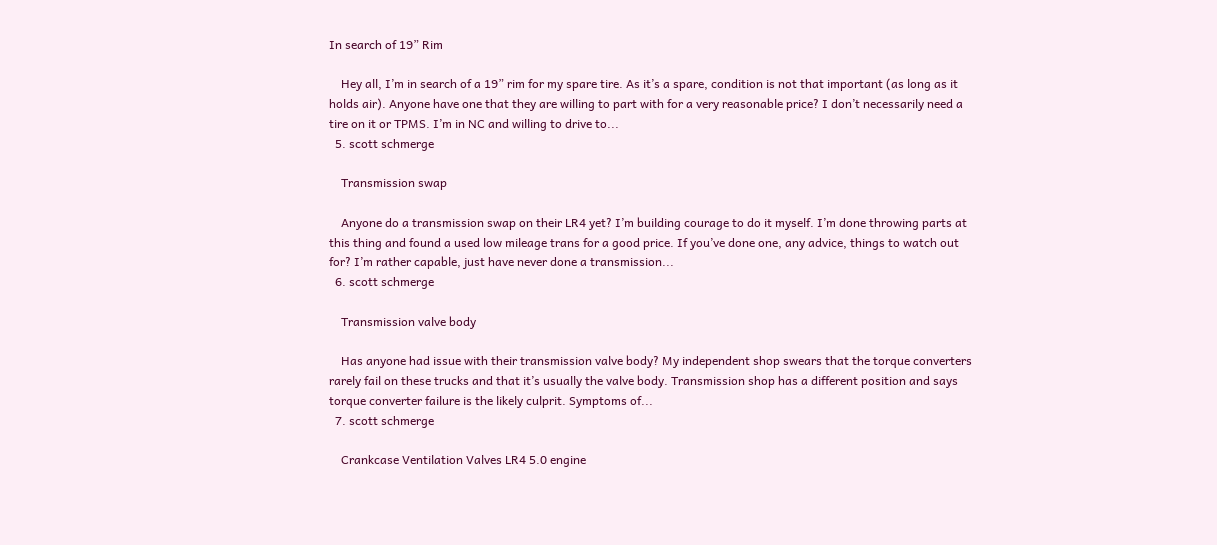In search of 19” Rim

    Hey all, I’m in search of a 19” rim for my spare tire. As it’s a spare, condition is not that important (as long as it holds air). Anyone have one that they are willing to part with for a very reasonable price? I don’t necessarily need a tire on it or TPMS. I’m in NC and willing to drive to...
  5. scott schmerge

    Transmission swap

    Anyone do a transmission swap on their LR4 yet? I’m building courage to do it myself. I’m done throwing parts at this thing and found a used low mileage trans for a good price. If you’ve done one, any advice, things to watch out for? I’m rather capable, just have never done a transmission...
  6. scott schmerge

    Transmission valve body

    Has anyone had issue with their transmission valve body? My independent shop swears that the torque converters rarely fail on these trucks and that it’s usually the valve body. Transmission shop has a different position and says torque converter failure is the likely culprit. Symptoms of...
  7. scott schmerge

    Crankcase Ventilation Valves LR4 5.0 engine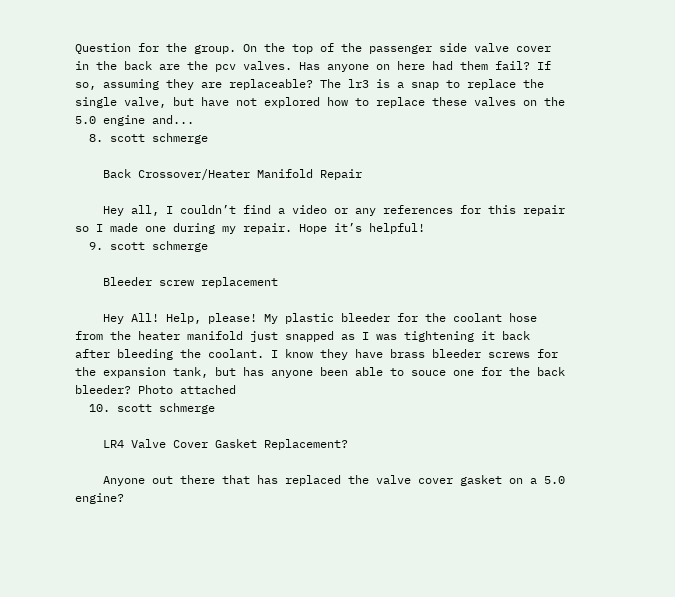Question for the group. On the top of the passenger side valve cover in the back are the pcv valves. Has anyone on here had them fail? If so, assuming they are replaceable? The lr3 is a snap to replace the single valve, but have not explored how to replace these valves on the 5.0 engine and...
  8. scott schmerge

    Back Crossover/Heater Manifold Repair

    Hey all, I couldn’t find a video or any references for this repair so I made one during my repair. Hope it’s helpful!
  9. scott schmerge

    Bleeder screw replacement

    Hey All! Help, please! My plastic bleeder for the coolant hose from the heater manifold just snapped as I was tightening it back after bleeding the coolant. I know they have brass bleeder screws for the expansion tank, but has anyone been able to souce one for the back bleeder? Photo attached
  10. scott schmerge

    LR4 Valve Cover Gasket Replacement?

    Anyone out there that has replaced the valve cover gasket on a 5.0 engine?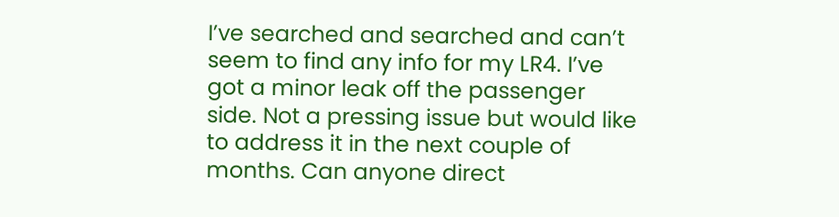I’ve searched and searched and can’t seem to find any info for my LR4. I’ve got a minor leak off the passenger side. Not a pressing issue but would like to address it in the next couple of months. Can anyone direct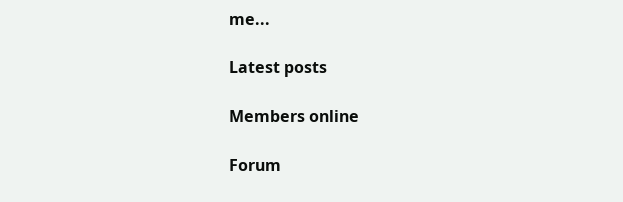me...

Latest posts

Members online

Forum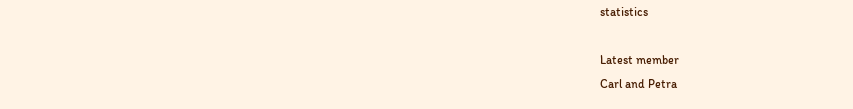statistics

Latest member
Carl and Petra